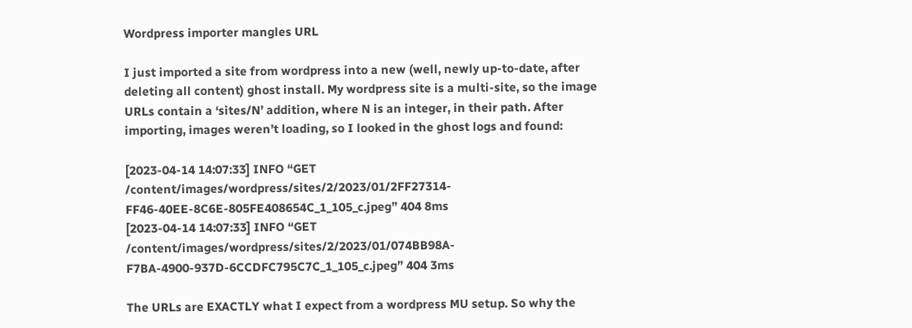Wordpress importer mangles URL

I just imported a site from wordpress into a new (well, newly up-to-date, after deleting all content) ghost install. My wordpress site is a multi-site, so the image URLs contain a ‘sites/N’ addition, where N is an integer, in their path. After importing, images weren’t loading, so I looked in the ghost logs and found:

[2023-04-14 14:07:33] INFO “GET /content/images/wordpress/sites/2/2023/01/2FF27314-FF46-40EE-8C6E-805FE408654C_1_105_c.jpeg” 404 8ms
[2023-04-14 14:07:33] INFO “GET /content/images/wordpress/sites/2/2023/01/074BB98A-F7BA-4900-937D-6CCDFC795C7C_1_105_c.jpeg” 404 3ms

The URLs are EXACTLY what I expect from a wordpress MU setup. So why the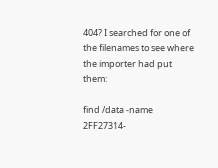404? I searched for one of the filenames to see where the importer had put them:

find /data -name 2FF27314-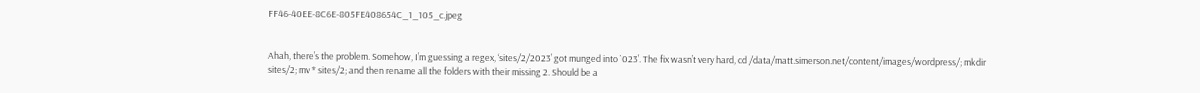FF46-40EE-8C6E-805FE408654C_1_105_c.jpeg


Ahah, there’s the problem. Somehow, I’m guessing a regex, ‘sites/2/2023’ got munged into `023’. The fix wasn’t very hard, cd /data/matt.simerson.net/content/images/wordpress/; mkdir sites/2; mv * sites/2; and then rename all the folders with their missing 2. Should be a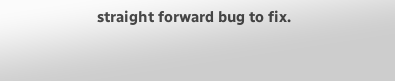straight forward bug to fix.